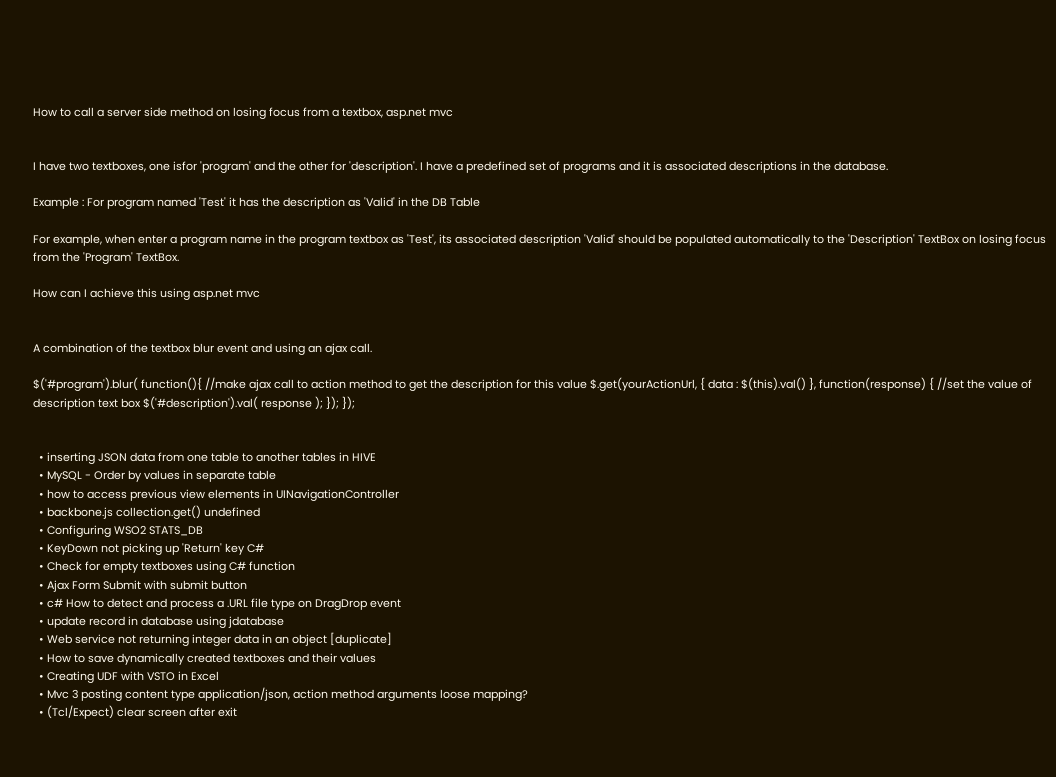How to call a server side method on losing focus from a textbox, asp.net mvc


I have two textboxes, one isfor 'program' and the other for 'description'. I have a predefined set of programs and it is associated descriptions in the database.

Example : For program named 'Test' it has the description as 'Valid' in the DB Table

For example, when enter a program name in the program textbox as 'Test', its associated description 'Valid' should be populated automatically to the 'Description' TextBox on losing focus from the 'Program' TextBox.

How can I achieve this using asp.net mvc


A combination of the textbox blur event and using an ajax call.

$('#program').blur( function(){ //make ajax call to action method to get the description for this value $.get(yourActionUrl, { data : $(this).val() }, function(response) { //set the value of description text box $('#description').val( response ); }); });


  • inserting JSON data from one table to another tables in HIVE
  • MySQL - Order by values in separate table
  • how to access previous view elements in UINavigationController
  • backbone.js collection.get() undefined
  • Configuring WSO2 STATS_DB
  • KeyDown not picking up 'Return' key C#
  • Check for empty textboxes using C# function
  • Ajax Form Submit with submit button
  • c# How to detect and process a .URL file type on DragDrop event
  • update record in database using jdatabase
  • Web service not returning integer data in an object [duplicate]
  • How to save dynamically created textboxes and their values
  • Creating UDF with VSTO in Excel
  • Mvc 3 posting content type application/json, action method arguments loose mapping?
  • (Tcl/Expect) clear screen after exit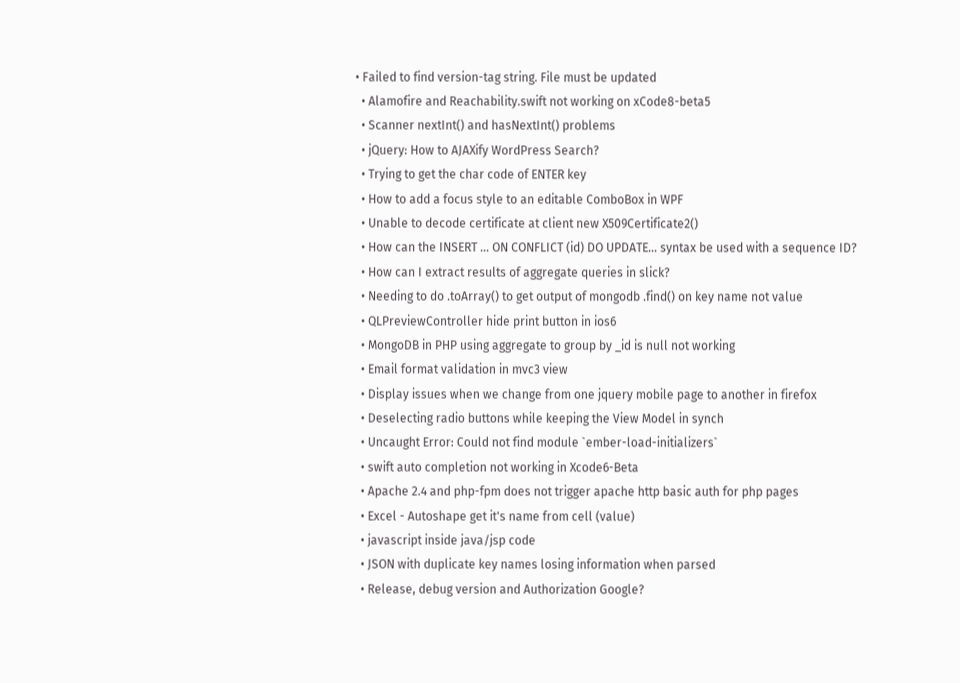• Failed to find version-tag string. File must be updated
  • Alamofire and Reachability.swift not working on xCode8-beta5
  • Scanner nextInt() and hasNextInt() problems
  • jQuery: How to AJAXify WordPress Search?
  • Trying to get the char code of ENTER key
  • How to add a focus style to an editable ComboBox in WPF
  • Unable to decode certificate at client new X509Certificate2()
  • How can the INSERT … ON CONFLICT (id) DO UPDATE… syntax be used with a sequence ID?
  • How can I extract results of aggregate queries in slick?
  • Needing to do .toArray() to get output of mongodb .find() on key name not value
  • QLPreviewController hide print button in ios6
  • MongoDB in PHP using aggregate to group by _id is null not working
  • Email format validation in mvc3 view
  • Display issues when we change from one jquery mobile page to another in firefox
  • Deselecting radio buttons while keeping the View Model in synch
  • Uncaught Error: Could not find module `ember-load-initializers`
  • swift auto completion not working in Xcode6-Beta
  • Apache 2.4 and php-fpm does not trigger apache http basic auth for php pages
  • Excel - Autoshape get it's name from cell (value)
  • javascript inside java/jsp code
  • JSON with duplicate key names losing information when parsed
  • Release, debug version and Authorization Google?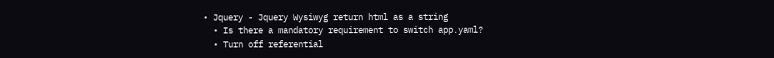• Jquery - Jquery Wysiwyg return html as a string
  • Is there a mandatory requirement to switch app.yaml?
  • Turn off referential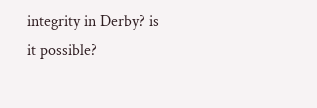integrity in Derby? is it possible?